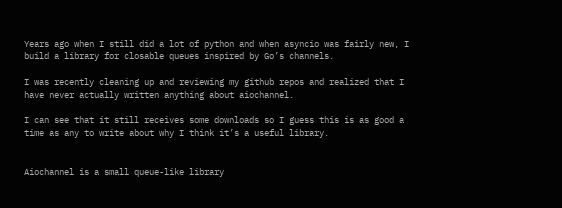Years ago when I still did a lot of python and when asyncio was fairly new, I build a library for closable queues inspired by Go’s channels.

I was recently cleaning up and reviewing my github repos and realized that I have never actually written anything about aiochannel.

I can see that it still receives some downloads so I guess this is as good a time as any to write about why I think it’s a useful library.


Aiochannel is a small queue-like library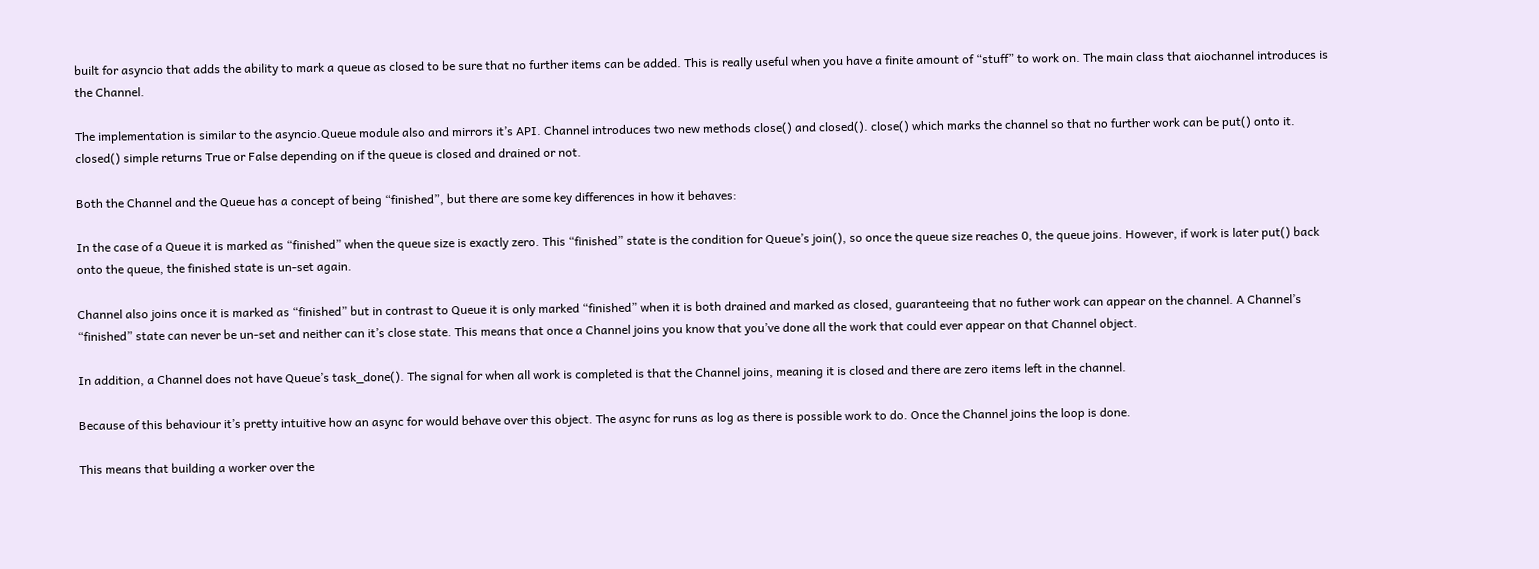built for asyncio that adds the ability to mark a queue as closed to be sure that no further items can be added. This is really useful when you have a finite amount of “stuff” to work on. The main class that aiochannel introduces is the Channel.

The implementation is similar to the asyncio.Queue module also and mirrors it’s API. Channel introduces two new methods close() and closed(). close() which marks the channel so that no further work can be put() onto it. closed() simple returns True or False depending on if the queue is closed and drained or not.

Both the Channel and the Queue has a concept of being “finished”, but there are some key differences in how it behaves:

In the case of a Queue it is marked as “finished” when the queue size is exactly zero. This “finished” state is the condition for Queue’s join(), so once the queue size reaches 0, the queue joins. However, if work is later put() back onto the queue, the finished state is un-set again.

Channel also joins once it is marked as “finished” but in contrast to Queue it is only marked “finished” when it is both drained and marked as closed, guaranteeing that no futher work can appear on the channel. A Channel’s “finished” state can never be un-set and neither can it’s close state. This means that once a Channel joins you know that you’ve done all the work that could ever appear on that Channel object.

In addition, a Channel does not have Queue’s task_done(). The signal for when all work is completed is that the Channel joins, meaning it is closed and there are zero items left in the channel.

Because of this behaviour it’s pretty intuitive how an async for would behave over this object. The async for runs as log as there is possible work to do. Once the Channel joins the loop is done.

This means that building a worker over the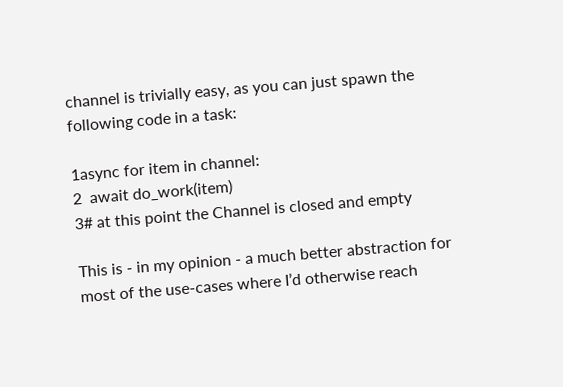channel is trivially easy, as you can just spawn the following code in a task:

1async for item in channel:
2  await do_work(item)
3# at this point the Channel is closed and empty

This is - in my opinion - a much better abstraction for most of the use-cases where I’d otherwise reach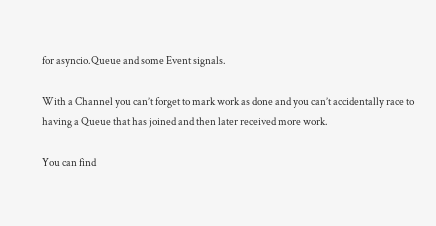for asyncio.Queue and some Event signals.

With a Channel you can’t forget to mark work as done and you can’t accidentally race to having a Queue that has joined and then later received more work.

You can find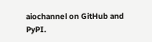aiochannel on GitHub and PyPI.